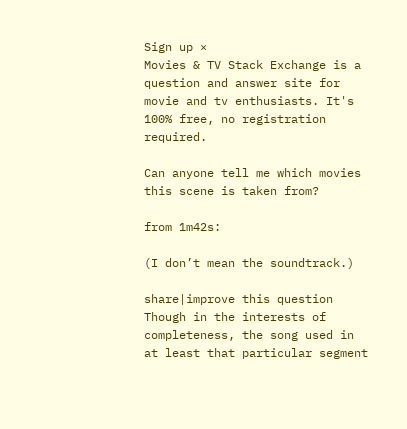Sign up ×
Movies & TV Stack Exchange is a question and answer site for movie and tv enthusiasts. It's 100% free, no registration required.

Can anyone tell me which movies this scene is taken from?

from 1m42s:

(I don’t mean the soundtrack.)

share|improve this question
Though in the interests of completeness, the song used in at least that particular segment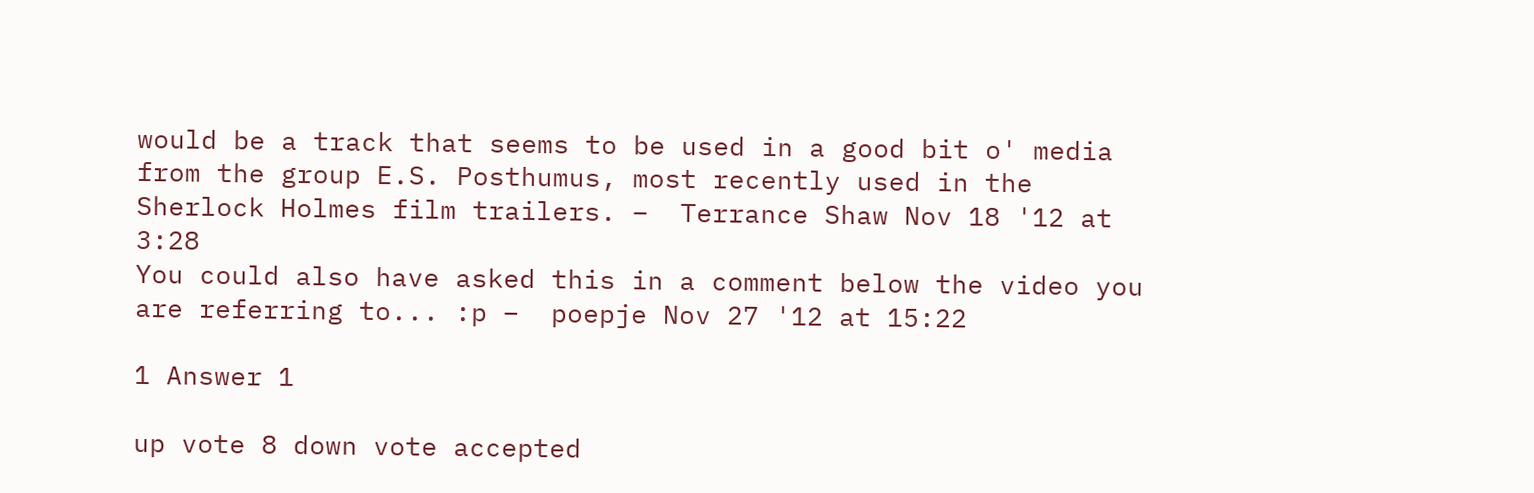would be a track that seems to be used in a good bit o' media from the group E.S. Posthumus, most recently used in the Sherlock Holmes film trailers. –  Terrance Shaw Nov 18 '12 at 3:28
You could also have asked this in a comment below the video you are referring to... :p –  poepje Nov 27 '12 at 15:22

1 Answer 1

up vote 8 down vote accepted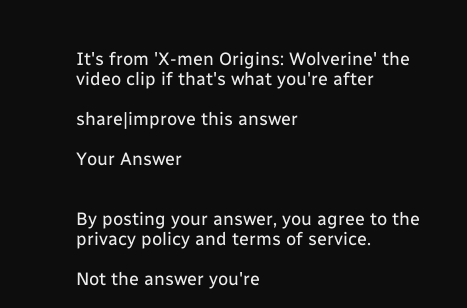It's from 'X-men Origins: Wolverine' the video clip if that's what you're after

share|improve this answer

Your Answer


By posting your answer, you agree to the privacy policy and terms of service.

Not the answer you're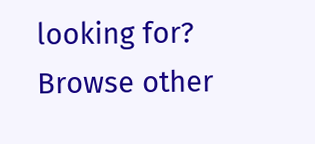looking for? Browse other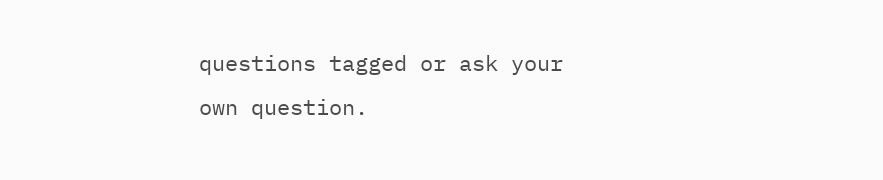questions tagged or ask your own question.